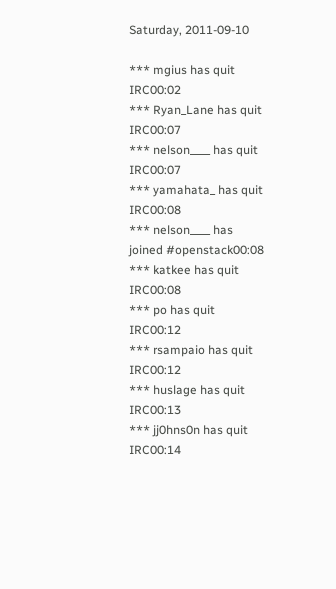Saturday, 2011-09-10

*** mgius has quit IRC00:02
*** Ryan_Lane has quit IRC00:07
*** nelson____ has quit IRC00:07
*** yamahata_ has quit IRC00:08
*** nelson____ has joined #openstack00:08
*** katkee has quit IRC00:08
*** po has quit IRC00:12
*** rsampaio has quit IRC00:12
*** huslage has quit IRC00:13
*** jj0hns0n has quit IRC00:14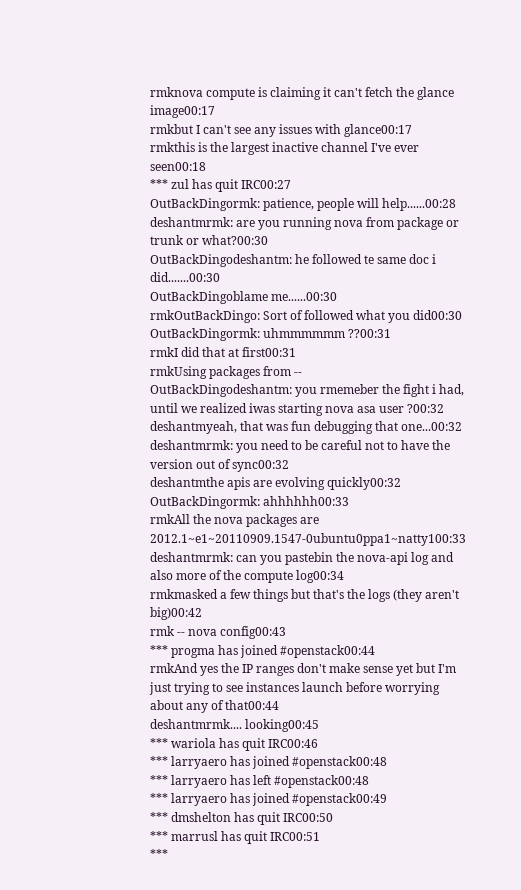rmknova compute is claiming it can't fetch the glance image00:17
rmkbut I can't see any issues with glance00:17
rmkthis is the largest inactive channel I've ever seen00:18
*** zul has quit IRC00:27
OutBackDingormk: patience, people will help......00:28
deshantmrmk: are you running nova from package or trunk or what?00:30
OutBackDingodeshantm: he followed te same doc i did.......00:30
OutBackDingoblame me......00:30
rmkOutBackDingo: Sort of followed what you did00:30
OutBackDingormk: uhmmmmmm ??00:31
rmkI did that at first00:31
rmkUsing packages from --
OutBackDingodeshantm: you rmemeber the fight i had, until we realized iwas starting nova asa user ?00:32
deshantmyeah, that was fun debugging that one...00:32
deshantmrmk: you need to be careful not to have the version out of sync00:32
deshantmthe apis are evolving quickly00:32
OutBackDingormk: ahhhhhh00:33
rmkAll the nova packages are  2012.1~e1~20110909.1547-0ubuntu0ppa1~natty100:33
deshantmrmk: can you pastebin the nova-api log and also more of the compute log00:34
rmkmasked a few things but that's the logs (they aren't big)00:42
rmk -- nova config00:43
*** progma has joined #openstack00:44
rmkAnd yes the IP ranges don't make sense yet but I'm just trying to see instances launch before worrying about any of that00:44
deshantmrmk.... looking00:45
*** wariola has quit IRC00:46
*** larryaero has joined #openstack00:48
*** larryaero has left #openstack00:48
*** larryaero has joined #openstack00:49
*** dmshelton has quit IRC00:50
*** marrusl has quit IRC00:51
***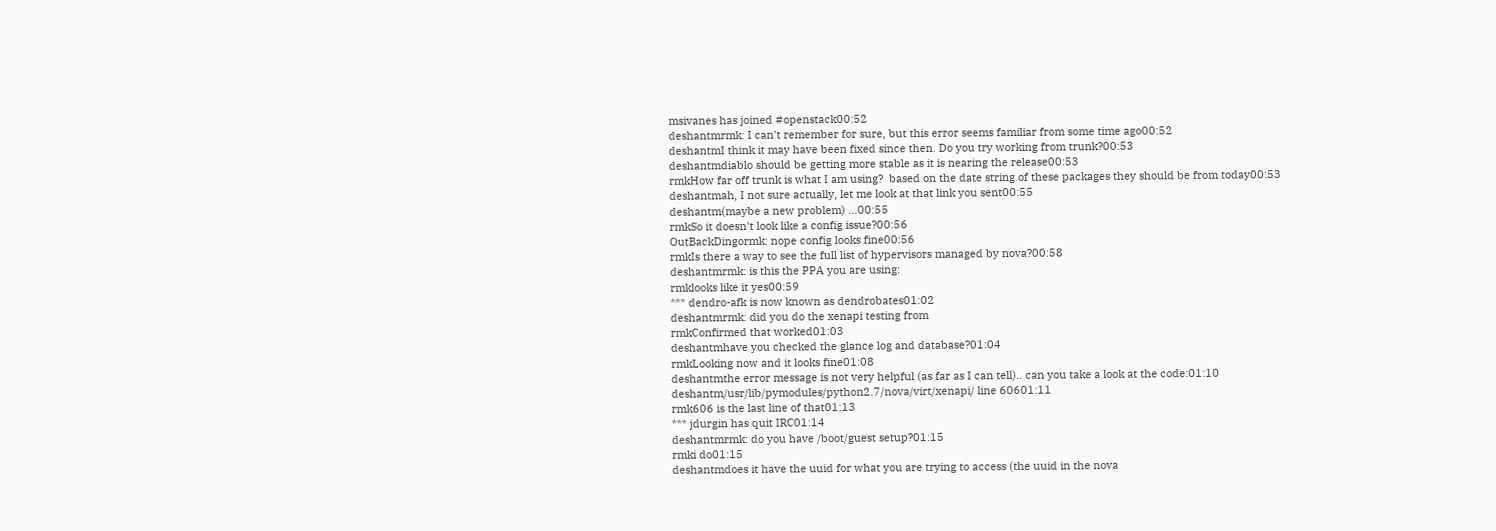msivanes has joined #openstack00:52
deshantmrmk: I can't remember for sure, but this error seems familiar from some time ago00:52
deshantmI think it may have been fixed since then. Do you try working from trunk?00:53
deshantmdiablo should be getting more stable as it is nearing the release00:53
rmkHow far off trunk is what I am using?  based on the date string of these packages they should be from today00:53
deshantmah, I not sure actually, let me look at that link you sent00:55
deshantm(maybe a new problem) ...00:55
rmkSo it doesn't look like a config issue?00:56
OutBackDingormk: nope config looks fine00:56
rmkIs there a way to see the full list of hypervisors managed by nova?00:58
deshantmrmk: is this the PPA you are using:
rmklooks like it yes00:59
*** dendro-afk is now known as dendrobates01:02
deshantmrmk: did you do the xenapi testing from
rmkConfirmed that worked01:03
deshantmhave you checked the glance log and database?01:04
rmkLooking now and it looks fine01:08
deshantmthe error message is not very helpful (as far as I can tell).. can you take a look at the code:01:10
deshantm/usr/lib/pymodules/python2.7/nova/virt/xenapi/ line 60601:11
rmk606 is the last line of that01:13
*** jdurgin has quit IRC01:14
deshantmrmk: do you have /boot/guest setup?01:15
rmki do01:15
deshantmdoes it have the uuid for what you are trying to access (the uuid in the nova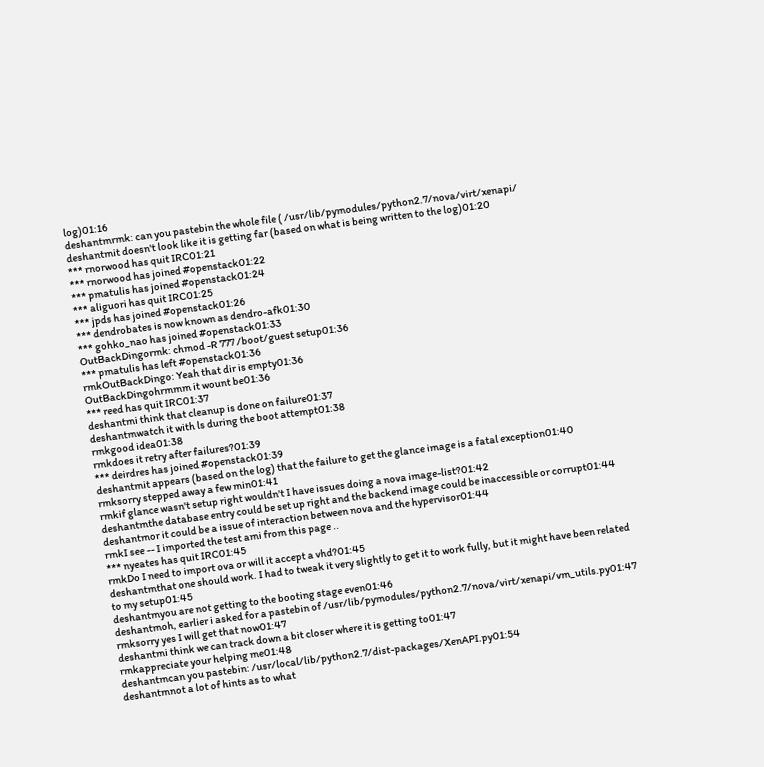log)01:16
deshantmrmk: can you pastebin the whole file ( /usr/lib/pymodules/python2.7/nova/virt/xenapi/
deshantmit doesn't look like it is getting far (based on what is being written to the log)01:20
*** rnorwood has quit IRC01:21
*** rnorwood has joined #openstack01:22
*** pmatulis has joined #openstack01:24
*** aliguori has quit IRC01:25
*** jpds has joined #openstack01:26
*** dendrobates is now known as dendro-afk01:30
*** gohko_nao has joined #openstack01:33
OutBackDingormk: chmod -R 777 /boot/guest setup01:36
*** pmatulis has left #openstack01:36
rmkOutBackDingo: Yeah that dir is empty01:36
OutBackDingohrmmm it wount be01:36
*** reed has quit IRC01:37
deshantmi think that cleanup is done on failure01:37
deshantmwatch it with ls during the boot attempt01:38
rmkgood idea01:38
rmkdoes it retry after failures?01:39
*** deirdres has joined #openstack01:39
deshantmit appears (based on the log) that the failure to get the glance image is a fatal exception01:40
rmksorry stepped away a few min01:41
rmkif glance wasn't setup right wouldn't I have issues doing a nova image-list?01:42
deshantmthe database entry could be set up right and the backend image could be inaccessible or corrupt01:44
deshantmor it could be a issue of interaction between nova and the hypervisor01:44
rmkI see -- I imported the test ami from this page ..
*** nyeates has quit IRC01:45
rmkDo I need to import ova or will it accept a vhd?01:45
deshantmthat one should work. I had to tweak it very slightly to get it to work fully, but it might have been related to my setup01:45
deshantmyou are not getting to the booting stage even01:46
deshantmoh, earlier i asked for a pastebin of /usr/lib/pymodules/python2.7/nova/virt/xenapi/vm_utils.py01:47
rmksorry yes I will get that now01:47
deshantmi think we can track down a bit closer where it is getting to01:47
rmkappreciate your helping me01:48
deshantmcan you pastebin: /usr/local/lib/python2.7/dist-packages/XenAPI.py01:54
deshantmnot a lot of hints as to what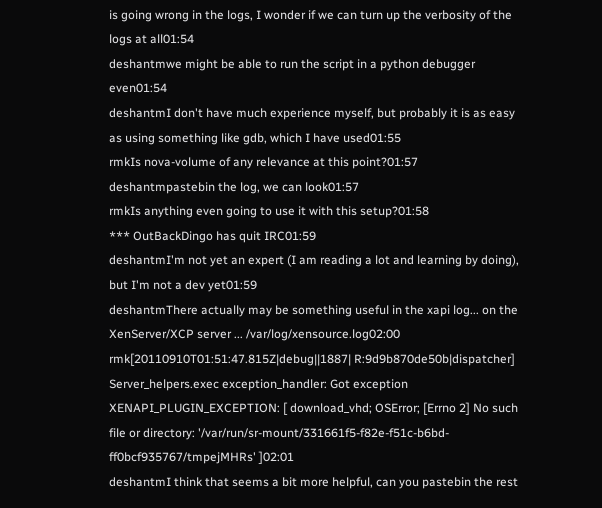is going wrong in the logs, I wonder if we can turn up the verbosity of the logs at all01:54
deshantmwe might be able to run the script in a python debugger even01:54
deshantmI don't have much experience myself, but probably it is as easy as using something like gdb, which I have used01:55
rmkIs nova-volume of any relevance at this point?01:57
deshantmpastebin the log, we can look01:57
rmkIs anything even going to use it with this setup?01:58
*** OutBackDingo has quit IRC01:59
deshantmI'm not yet an expert (I am reading a lot and learning by doing), but I'm not a dev yet01:59
deshantmThere actually may be something useful in the xapi log... on the XenServer/XCP server ... /var/log/xensource.log02:00
rmk[20110910T01:51:47.815Z|debug||1887| R:9d9b870de50b|dispatcher] Server_helpers.exec exception_handler: Got exception XENAPI_PLUGIN_EXCEPTION: [ download_vhd; OSError; [Errno 2] No such file or directory: '/var/run/sr-mount/331661f5-f82e-f51c-b6bd-ff0bcf935767/tmpejMHRs' ]02:01
deshantmI think that seems a bit more helpful, can you pastebin the rest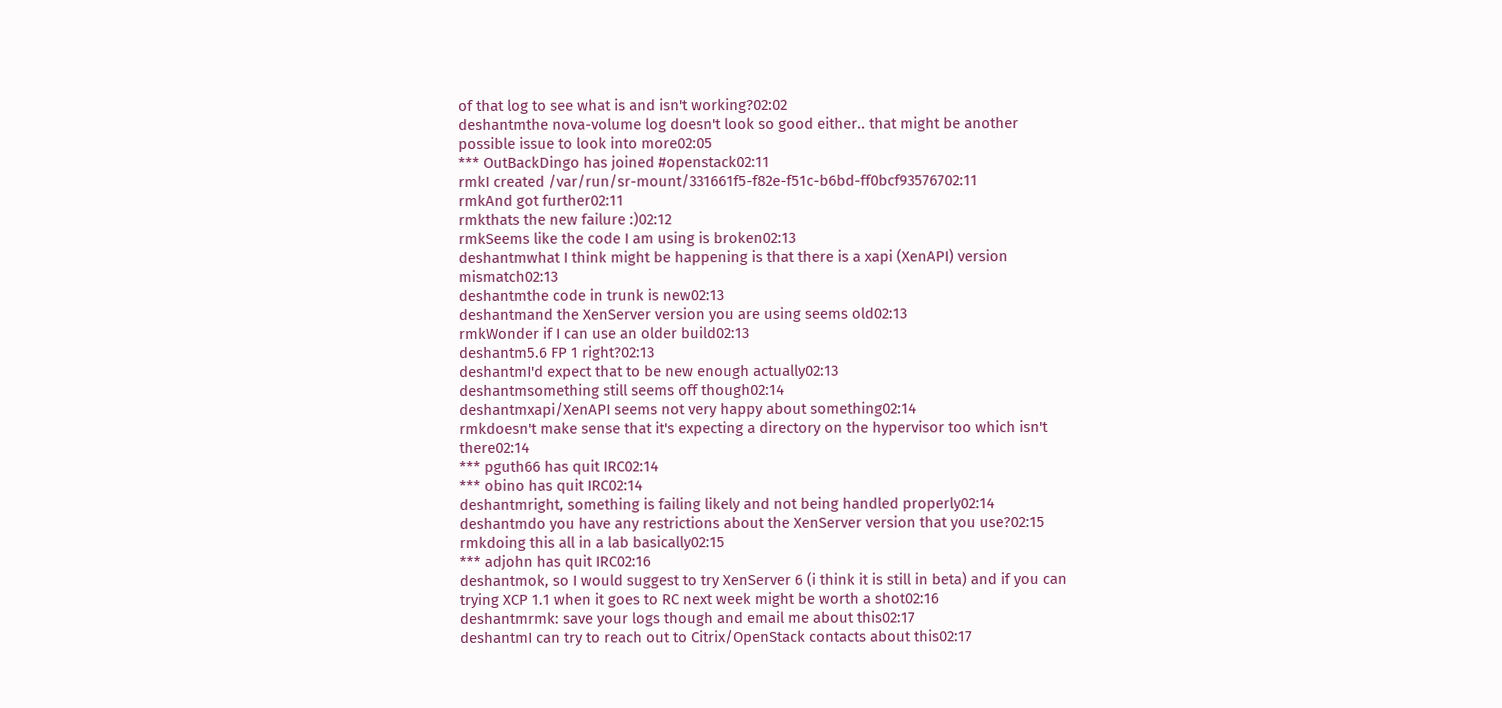of that log to see what is and isn't working?02:02
deshantmthe nova-volume log doesn't look so good either.. that might be another possible issue to look into more02:05
*** OutBackDingo has joined #openstack02:11
rmkI created /var/run/sr-mount/331661f5-f82e-f51c-b6bd-ff0bcf93576702:11
rmkAnd got further02:11
rmkthats the new failure :)02:12
rmkSeems like the code I am using is broken02:13
deshantmwhat I think might be happening is that there is a xapi (XenAPI) version mismatch02:13
deshantmthe code in trunk is new02:13
deshantmand the XenServer version you are using seems old02:13
rmkWonder if I can use an older build02:13
deshantm5.6 FP 1 right?02:13
deshantmI'd expect that to be new enough actually02:13
deshantmsomething still seems off though02:14
deshantmxapi/XenAPI seems not very happy about something02:14
rmkdoesn't make sense that it's expecting a directory on the hypervisor too which isn't there02:14
*** pguth66 has quit IRC02:14
*** obino has quit IRC02:14
deshantmright, something is failing likely and not being handled properly02:14
deshantmdo you have any restrictions about the XenServer version that you use?02:15
rmkdoing this all in a lab basically02:15
*** adjohn has quit IRC02:16
deshantmok, so I would suggest to try XenServer 6 (i think it is still in beta) and if you can trying XCP 1.1 when it goes to RC next week might be worth a shot02:16
deshantmrmk: save your logs though and email me about this02:17
deshantmI can try to reach out to Citrix/OpenStack contacts about this02:17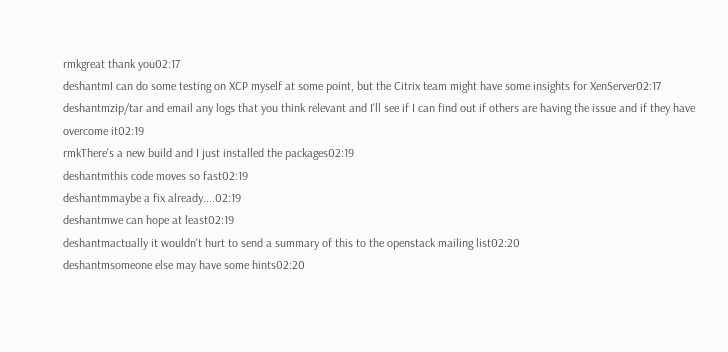rmkgreat thank you02:17
deshantmI can do some testing on XCP myself at some point, but the Citrix team might have some insights for XenServer02:17
deshantmzip/tar and email any logs that you think relevant and I'll see if I can find out if others are having the issue and if they have overcome it02:19
rmkThere's a new build and I just installed the packages02:19
deshantmthis code moves so fast02:19
deshantmmaybe a fix already....02:19
deshantmwe can hope at least02:19
deshantmactually it wouldn't hurt to send a summary of this to the openstack mailing list02:20
deshantmsomeone else may have some hints02:20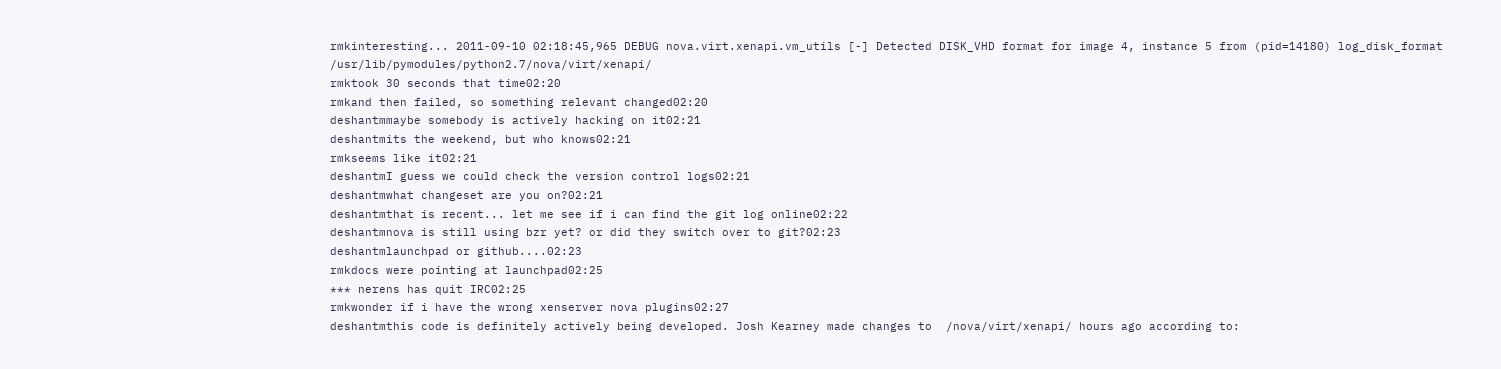rmkinteresting... 2011-09-10 02:18:45,965 DEBUG nova.virt.xenapi.vm_utils [-] Detected DISK_VHD format for image 4, instance 5 from (pid=14180) log_disk_format /usr/lib/pymodules/python2.7/nova/virt/xenapi/
rmktook 30 seconds that time02:20
rmkand then failed, so something relevant changed02:20
deshantmmaybe somebody is actively hacking on it02:21
deshantmits the weekend, but who knows02:21
rmkseems like it02:21
deshantmI guess we could check the version control logs02:21
deshantmwhat changeset are you on?02:21
deshantmthat is recent... let me see if i can find the git log online02:22
deshantmnova is still using bzr yet? or did they switch over to git?02:23
deshantmlaunchpad or github....02:23
rmkdocs were pointing at launchpad02:25
*** nerens has quit IRC02:25
rmkwonder if i have the wrong xenserver nova plugins02:27
deshantmthis code is definitely actively being developed. Josh Kearney made changes to  /nova/virt/xenapi/ hours ago according to: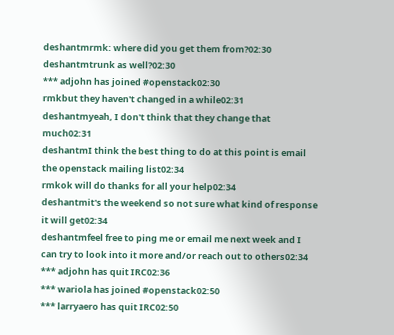deshantmrmk: where did you get them from?02:30
deshantmtrunk as well?02:30
*** adjohn has joined #openstack02:30
rmkbut they haven't changed in a while02:31
deshantmyeah, I don't think that they change that much02:31
deshantmI think the best thing to do at this point is email the openstack mailing list02:34
rmkok will do thanks for all your help02:34
deshantmit's the weekend so not sure what kind of response it will get02:34
deshantmfeel free to ping me or email me next week and I can try to look into it more and/or reach out to others02:34
*** adjohn has quit IRC02:36
*** wariola has joined #openstack02:50
*** larryaero has quit IRC02:50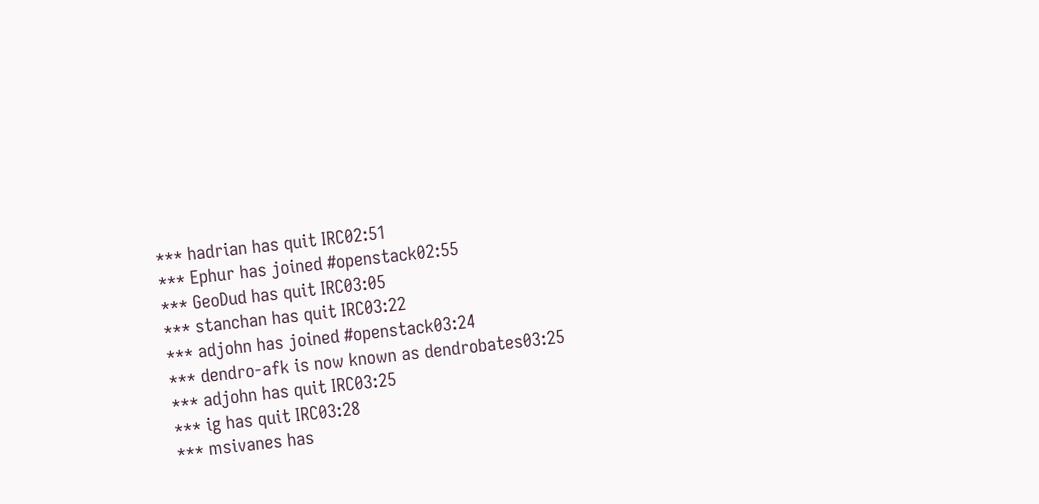*** hadrian has quit IRC02:51
*** Ephur has joined #openstack02:55
*** GeoDud has quit IRC03:05
*** stanchan has quit IRC03:22
*** adjohn has joined #openstack03:24
*** dendro-afk is now known as dendrobates03:25
*** adjohn has quit IRC03:25
*** ig has quit IRC03:28
*** msivanes has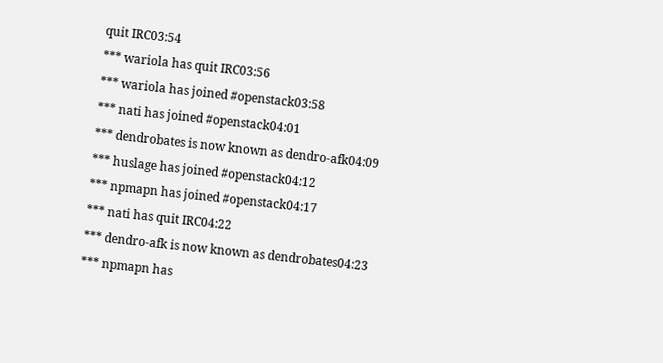quit IRC03:54
*** wariola has quit IRC03:56
*** wariola has joined #openstack03:58
*** nati has joined #openstack04:01
*** dendrobates is now known as dendro-afk04:09
*** huslage has joined #openstack04:12
*** npmapn has joined #openstack04:17
*** nati has quit IRC04:22
*** dendro-afk is now known as dendrobates04:23
*** npmapn has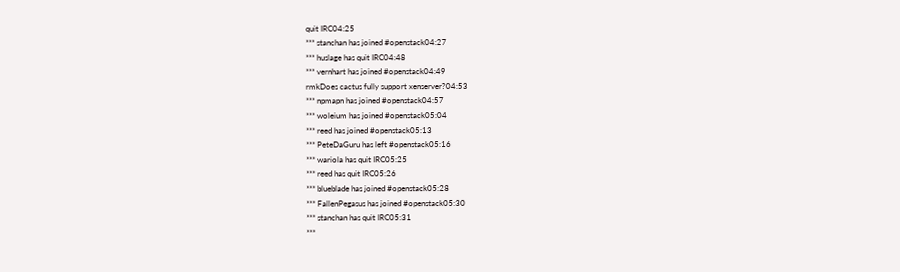quit IRC04:25
*** stanchan has joined #openstack04:27
*** huslage has quit IRC04:48
*** vernhart has joined #openstack04:49
rmkDoes cactus fully support xenserver?04:53
*** npmapn has joined #openstack04:57
*** woleium has joined #openstack05:04
*** reed has joined #openstack05:13
*** PeteDaGuru has left #openstack05:16
*** wariola has quit IRC05:25
*** reed has quit IRC05:26
*** blueblade has joined #openstack05:28
*** FallenPegasus has joined #openstack05:30
*** stanchan has quit IRC05:31
***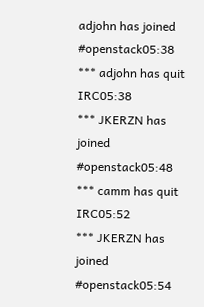adjohn has joined #openstack05:38
*** adjohn has quit IRC05:38
*** JKERZN has joined #openstack05:48
*** camm has quit IRC05:52
*** JKERZN has joined #openstack05:54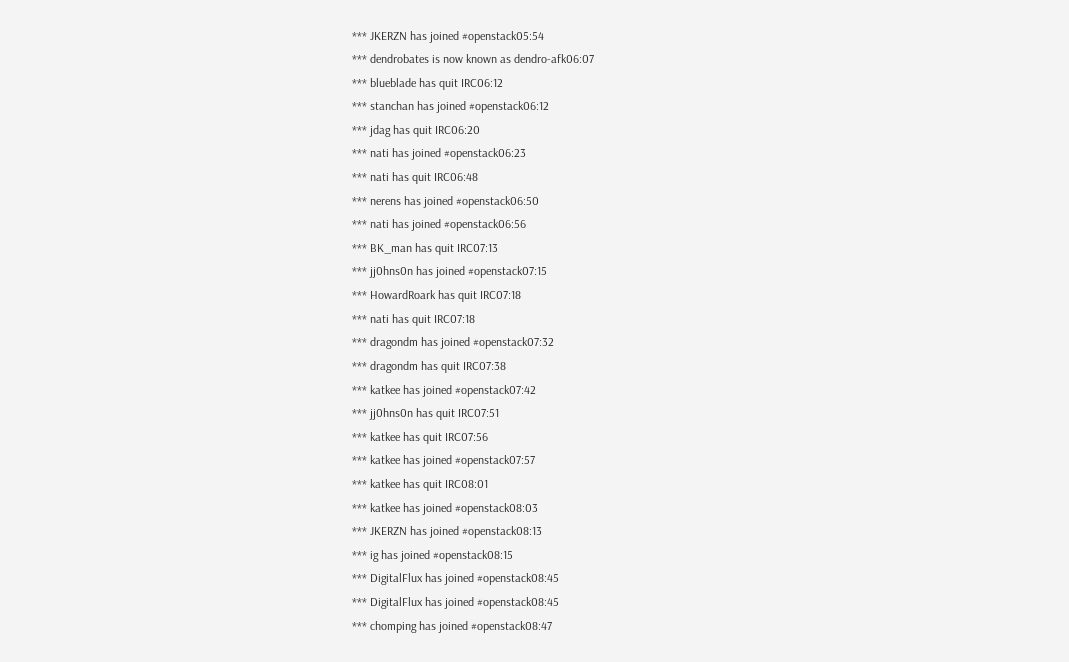*** JKERZN has joined #openstack05:54
*** dendrobates is now known as dendro-afk06:07
*** blueblade has quit IRC06:12
*** stanchan has joined #openstack06:12
*** jdag has quit IRC06:20
*** nati has joined #openstack06:23
*** nati has quit IRC06:48
*** nerens has joined #openstack06:50
*** nati has joined #openstack06:56
*** BK_man has quit IRC07:13
*** jj0hns0n has joined #openstack07:15
*** HowardRoark has quit IRC07:18
*** nati has quit IRC07:18
*** dragondm has joined #openstack07:32
*** dragondm has quit IRC07:38
*** katkee has joined #openstack07:42
*** jj0hns0n has quit IRC07:51
*** katkee has quit IRC07:56
*** katkee has joined #openstack07:57
*** katkee has quit IRC08:01
*** katkee has joined #openstack08:03
*** JKERZN has joined #openstack08:13
*** ig has joined #openstack08:15
*** DigitalFlux has joined #openstack08:45
*** DigitalFlux has joined #openstack08:45
*** chomping has joined #openstack08:47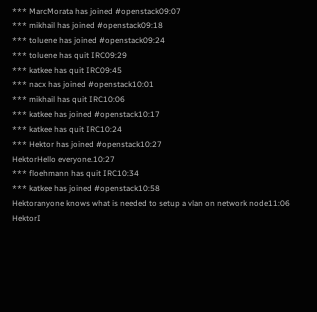*** MarcMorata has joined #openstack09:07
*** mikhail has joined #openstack09:18
*** toluene has joined #openstack09:24
*** toluene has quit IRC09:29
*** katkee has quit IRC09:45
*** nacx has joined #openstack10:01
*** mikhail has quit IRC10:06
*** katkee has joined #openstack10:17
*** katkee has quit IRC10:24
*** Hektor has joined #openstack10:27
HektorHello everyone.10:27
*** floehmann has quit IRC10:34
*** katkee has joined #openstack10:58
Hektoranyone knows what is needed to setup a vlan on network node11:06
HektorI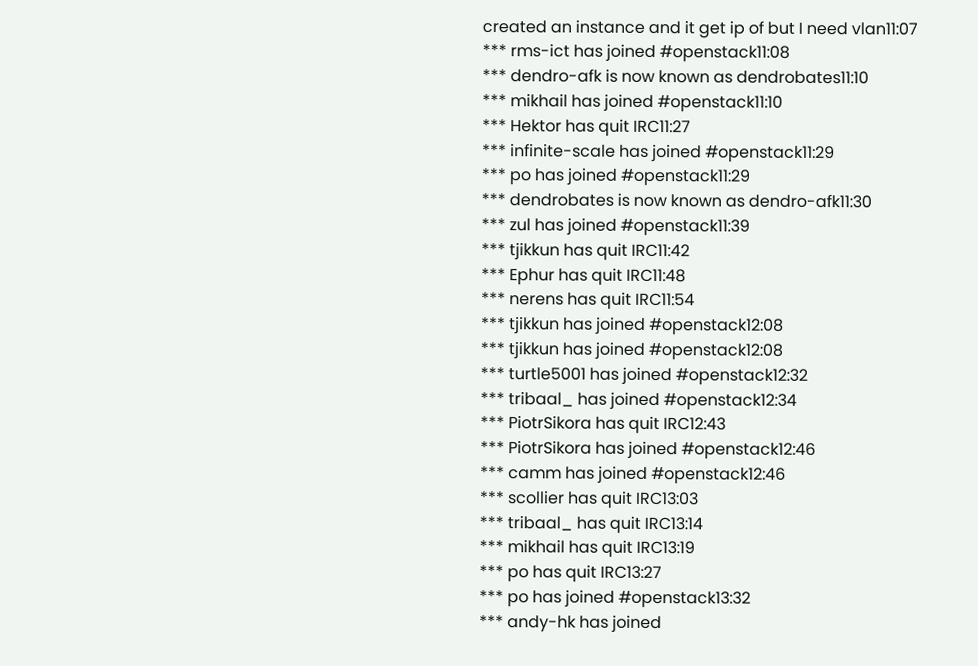created an instance and it get ip of but I need vlan11:07
*** rms-ict has joined #openstack11:08
*** dendro-afk is now known as dendrobates11:10
*** mikhail has joined #openstack11:10
*** Hektor has quit IRC11:27
*** infinite-scale has joined #openstack11:29
*** po has joined #openstack11:29
*** dendrobates is now known as dendro-afk11:30
*** zul has joined #openstack11:39
*** tjikkun has quit IRC11:42
*** Ephur has quit IRC11:48
*** nerens has quit IRC11:54
*** tjikkun has joined #openstack12:08
*** tjikkun has joined #openstack12:08
*** turtle5001 has joined #openstack12:32
*** tribaal_ has joined #openstack12:34
*** PiotrSikora has quit IRC12:43
*** PiotrSikora has joined #openstack12:46
*** camm has joined #openstack12:46
*** scollier has quit IRC13:03
*** tribaal_ has quit IRC13:14
*** mikhail has quit IRC13:19
*** po has quit IRC13:27
*** po has joined #openstack13:32
*** andy-hk has joined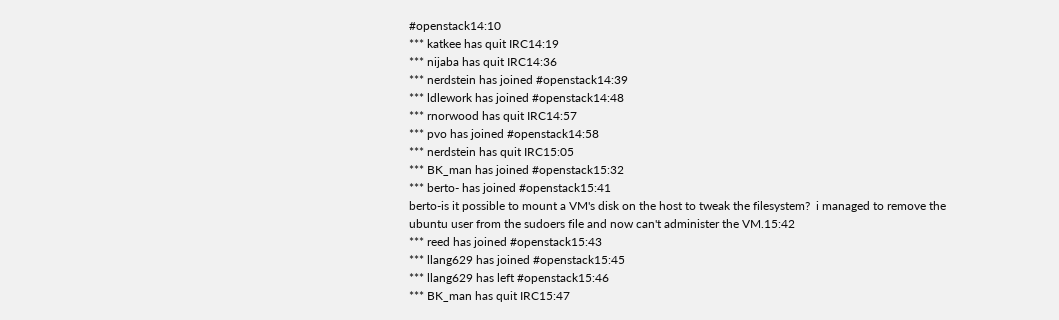#openstack14:10
*** katkee has quit IRC14:19
*** nijaba has quit IRC14:36
*** nerdstein has joined #openstack14:39
*** ldlework has joined #openstack14:48
*** rnorwood has quit IRC14:57
*** pvo has joined #openstack14:58
*** nerdstein has quit IRC15:05
*** BK_man has joined #openstack15:32
*** berto- has joined #openstack15:41
berto-is it possible to mount a VM's disk on the host to tweak the filesystem?  i managed to remove the ubuntu user from the sudoers file and now can't administer the VM.15:42
*** reed has joined #openstack15:43
*** llang629 has joined #openstack15:45
*** llang629 has left #openstack15:46
*** BK_man has quit IRC15:47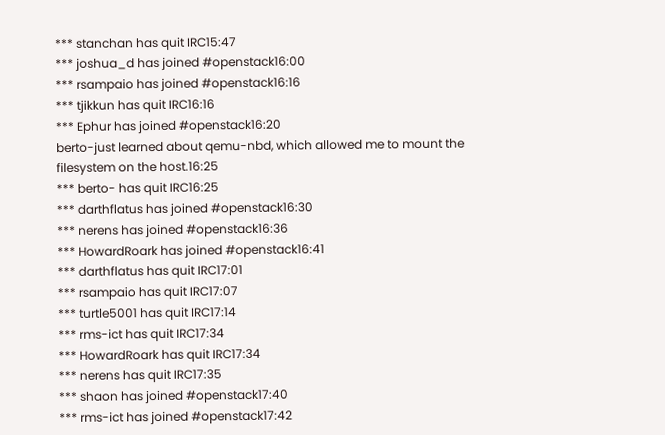*** stanchan has quit IRC15:47
*** joshua_d has joined #openstack16:00
*** rsampaio has joined #openstack16:16
*** tjikkun has quit IRC16:16
*** Ephur has joined #openstack16:20
berto-just learned about qemu-nbd, which allowed me to mount the filesystem on the host.16:25
*** berto- has quit IRC16:25
*** darthflatus has joined #openstack16:30
*** nerens has joined #openstack16:36
*** HowardRoark has joined #openstack16:41
*** darthflatus has quit IRC17:01
*** rsampaio has quit IRC17:07
*** turtle5001 has quit IRC17:14
*** rms-ict has quit IRC17:34
*** HowardRoark has quit IRC17:34
*** nerens has quit IRC17:35
*** shaon has joined #openstack17:40
*** rms-ict has joined #openstack17:42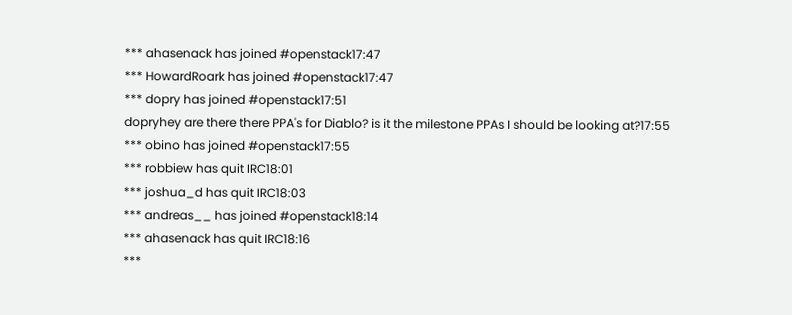*** ahasenack has joined #openstack17:47
*** HowardRoark has joined #openstack17:47
*** dopry has joined #openstack17:51
dopryhey are there there PPA's for Diablo? is it the milestone PPAs I should be looking at?17:55
*** obino has joined #openstack17:55
*** robbiew has quit IRC18:01
*** joshua_d has quit IRC18:03
*** andreas__ has joined #openstack18:14
*** ahasenack has quit IRC18:16
***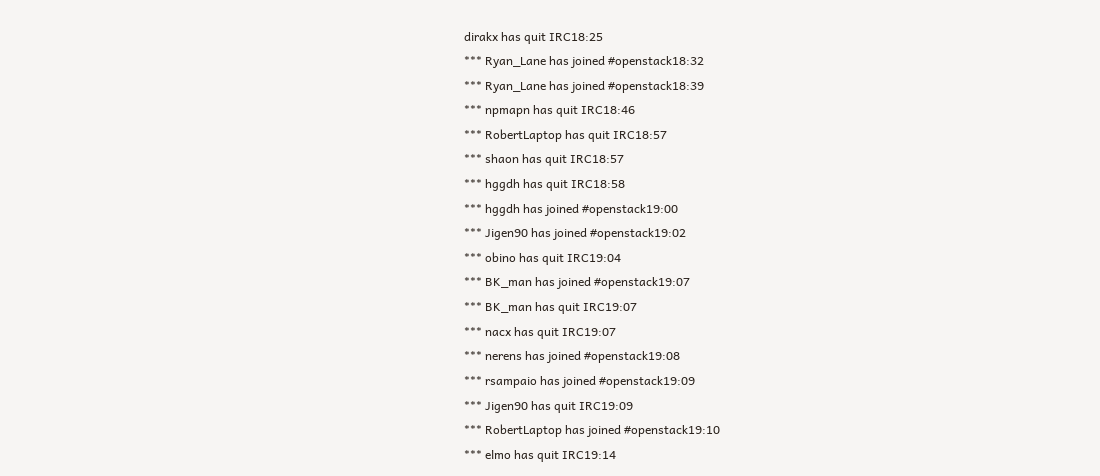dirakx has quit IRC18:25
*** Ryan_Lane has joined #openstack18:32
*** Ryan_Lane has joined #openstack18:39
*** npmapn has quit IRC18:46
*** RobertLaptop has quit IRC18:57
*** shaon has quit IRC18:57
*** hggdh has quit IRC18:58
*** hggdh has joined #openstack19:00
*** Jigen90 has joined #openstack19:02
*** obino has quit IRC19:04
*** BK_man has joined #openstack19:07
*** BK_man has quit IRC19:07
*** nacx has quit IRC19:07
*** nerens has joined #openstack19:08
*** rsampaio has joined #openstack19:09
*** Jigen90 has quit IRC19:09
*** RobertLaptop has joined #openstack19:10
*** elmo has quit IRC19:14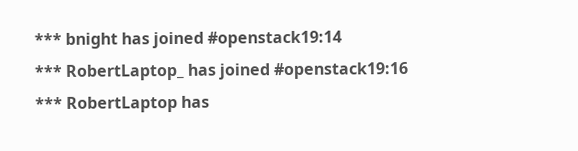*** bnight has joined #openstack19:14
*** RobertLaptop_ has joined #openstack19:16
*** RobertLaptop has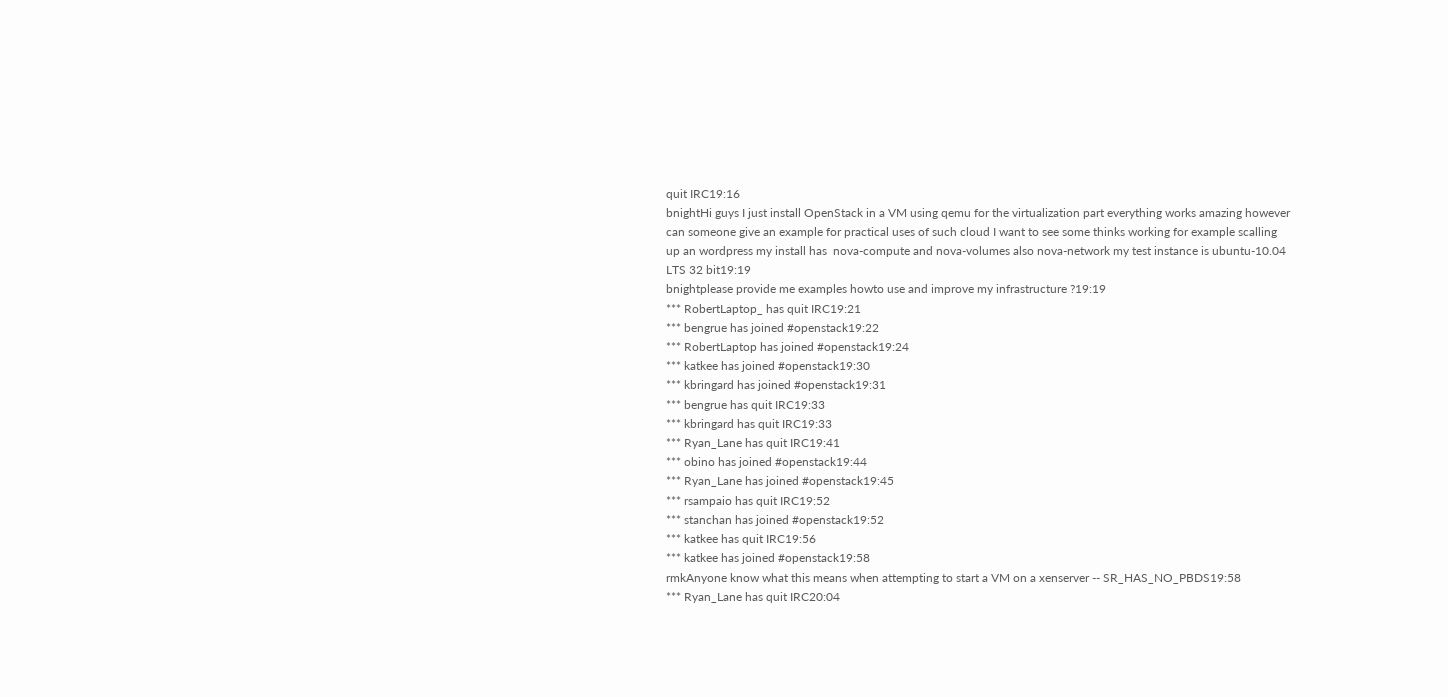quit IRC19:16
bnightHi guys I just install OpenStack in a VM using qemu for the virtualization part everything works amazing however can someone give an example for practical uses of such cloud I want to see some thinks working for example scalling up an wordpress my install has  nova-compute and nova-volumes also nova-network my test instance is ubuntu-10.04 LTS 32 bit19:19
bnightplease provide me examples howto use and improve my infrastructure ?19:19
*** RobertLaptop_ has quit IRC19:21
*** bengrue has joined #openstack19:22
*** RobertLaptop has joined #openstack19:24
*** katkee has joined #openstack19:30
*** kbringard has joined #openstack19:31
*** bengrue has quit IRC19:33
*** kbringard has quit IRC19:33
*** Ryan_Lane has quit IRC19:41
*** obino has joined #openstack19:44
*** Ryan_Lane has joined #openstack19:45
*** rsampaio has quit IRC19:52
*** stanchan has joined #openstack19:52
*** katkee has quit IRC19:56
*** katkee has joined #openstack19:58
rmkAnyone know what this means when attempting to start a VM on a xenserver -- SR_HAS_NO_PBDS19:58
*** Ryan_Lane has quit IRC20:04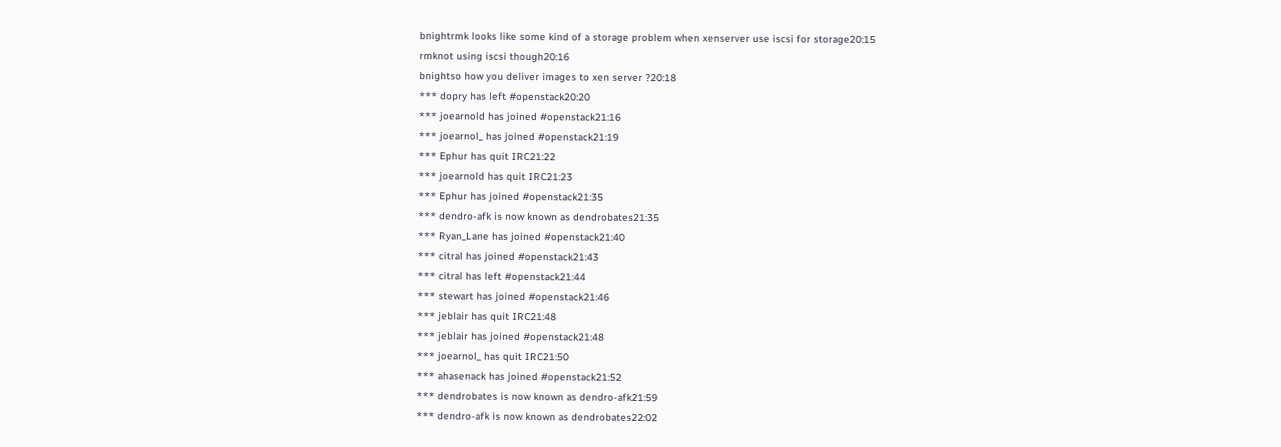bnightrmk looks like some kind of a storage problem when xenserver use iscsi for storage20:15
rmknot using iscsi though20:16
bnightso how you deliver images to xen server ?20:18
*** dopry has left #openstack20:20
*** joearnold has joined #openstack21:16
*** joearnol_ has joined #openstack21:19
*** Ephur has quit IRC21:22
*** joearnold has quit IRC21:23
*** Ephur has joined #openstack21:35
*** dendro-afk is now known as dendrobates21:35
*** Ryan_Lane has joined #openstack21:40
*** citral has joined #openstack21:43
*** citral has left #openstack21:44
*** stewart has joined #openstack21:46
*** jeblair has quit IRC21:48
*** jeblair has joined #openstack21:48
*** joearnol_ has quit IRC21:50
*** ahasenack has joined #openstack21:52
*** dendrobates is now known as dendro-afk21:59
*** dendro-afk is now known as dendrobates22:02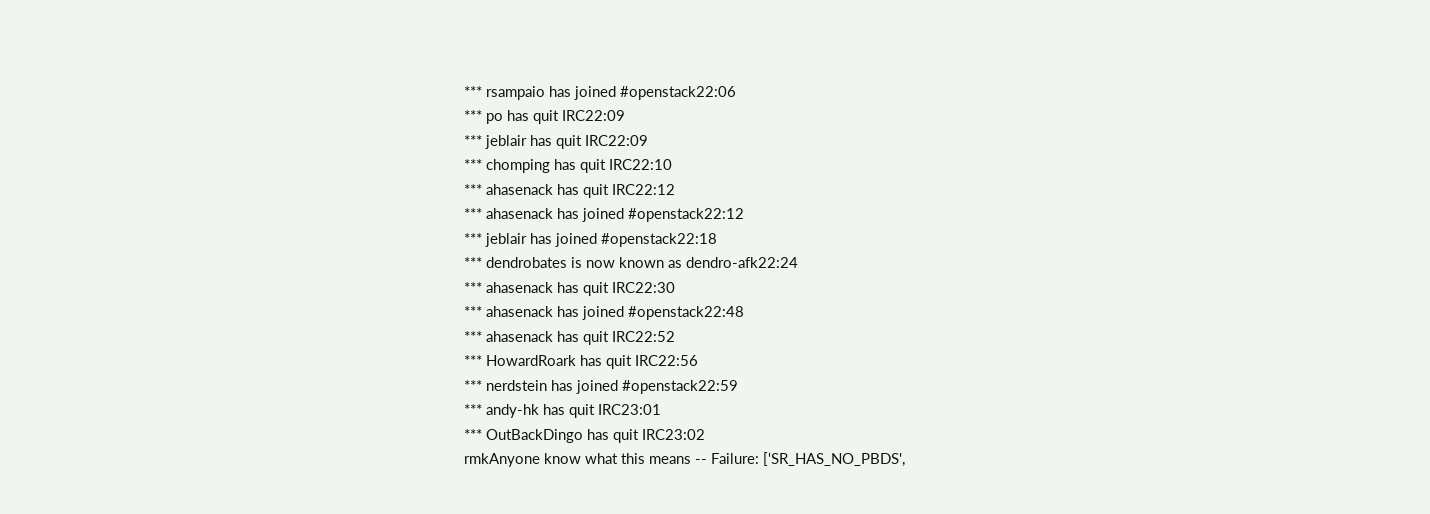*** rsampaio has joined #openstack22:06
*** po has quit IRC22:09
*** jeblair has quit IRC22:09
*** chomping has quit IRC22:10
*** ahasenack has quit IRC22:12
*** ahasenack has joined #openstack22:12
*** jeblair has joined #openstack22:18
*** dendrobates is now known as dendro-afk22:24
*** ahasenack has quit IRC22:30
*** ahasenack has joined #openstack22:48
*** ahasenack has quit IRC22:52
*** HowardRoark has quit IRC22:56
*** nerdstein has joined #openstack22:59
*** andy-hk has quit IRC23:01
*** OutBackDingo has quit IRC23:02
rmkAnyone know what this means -- Failure: ['SR_HAS_NO_PBDS',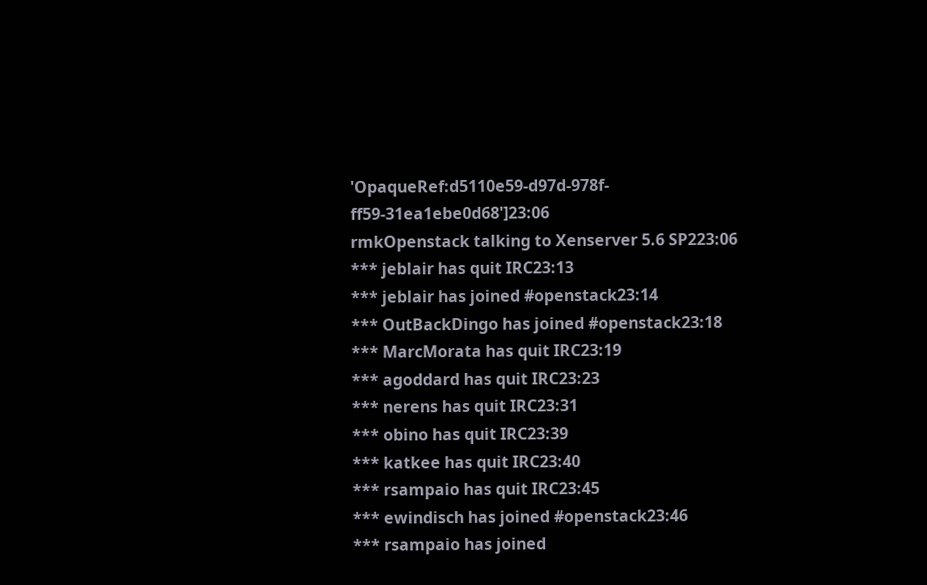'OpaqueRef:d5110e59-d97d-978f-ff59-31ea1ebe0d68']23:06
rmkOpenstack talking to Xenserver 5.6 SP223:06
*** jeblair has quit IRC23:13
*** jeblair has joined #openstack23:14
*** OutBackDingo has joined #openstack23:18
*** MarcMorata has quit IRC23:19
*** agoddard has quit IRC23:23
*** nerens has quit IRC23:31
*** obino has quit IRC23:39
*** katkee has quit IRC23:40
*** rsampaio has quit IRC23:45
*** ewindisch has joined #openstack23:46
*** rsampaio has joined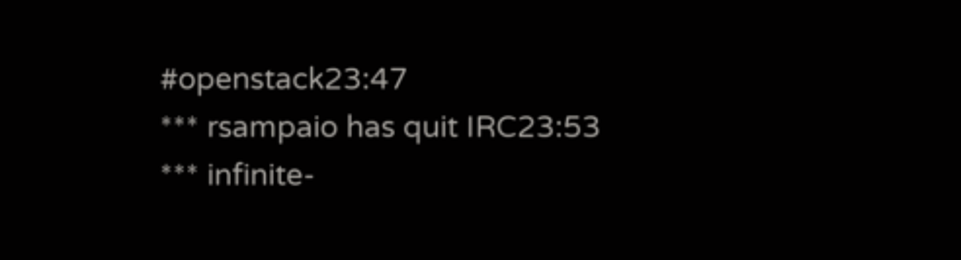#openstack23:47
*** rsampaio has quit IRC23:53
*** infinite-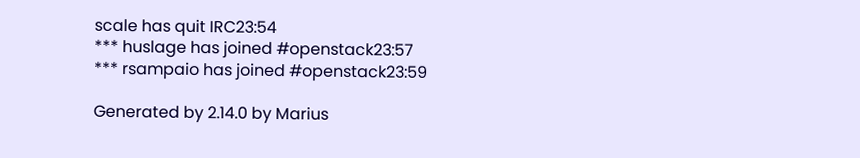scale has quit IRC23:54
*** huslage has joined #openstack23:57
*** rsampaio has joined #openstack23:59

Generated by 2.14.0 by Marius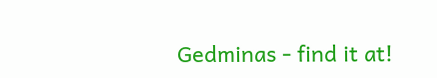Gedminas - find it at!